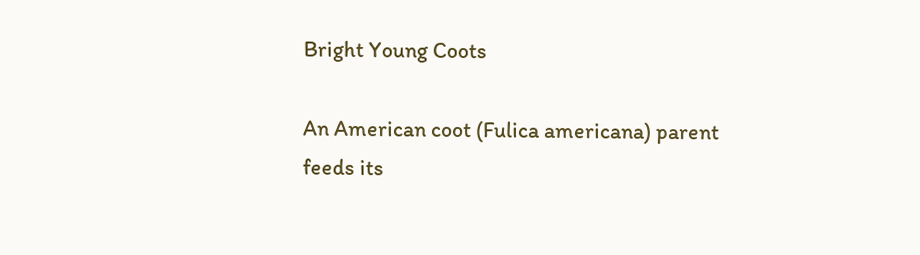Bright Young Coots

An American coot (Fulica americana) parent feeds its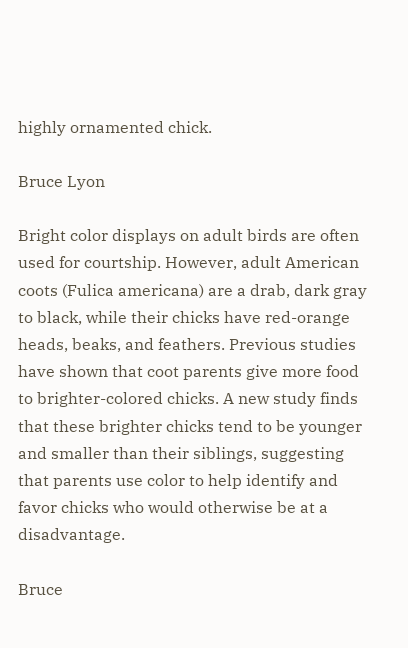highly ornamented chick.

Bruce Lyon

Bright color displays on adult birds are often used for courtship. However, adult American coots (Fulica americana) are a drab, dark gray to black, while their chicks have red-orange heads, beaks, and feathers. Previous studies have shown that coot parents give more food to brighter-colored chicks. A new study finds that these brighter chicks tend to be younger and smaller than their siblings, suggesting that parents use color to help identify and favor chicks who would otherwise be at a disadvantage.

Bruce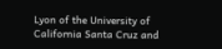Lyon of the University of California Santa Cruz and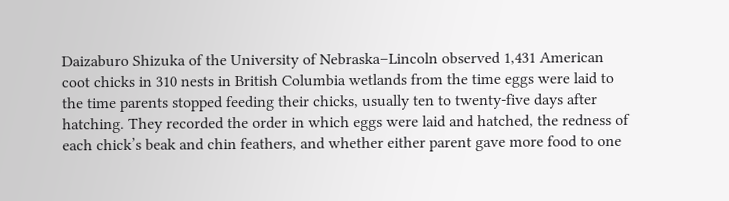Daizaburo Shizuka of the University of Nebraska–Lincoln observed 1,431 American coot chicks in 310 nests in British Columbia wetlands from the time eggs were laid to the time parents stopped feeding their chicks, usually ten to twenty-five days after hatching. They recorded the order in which eggs were laid and hatched, the redness of each chick’s beak and chin feathers, and whether either parent gave more food to one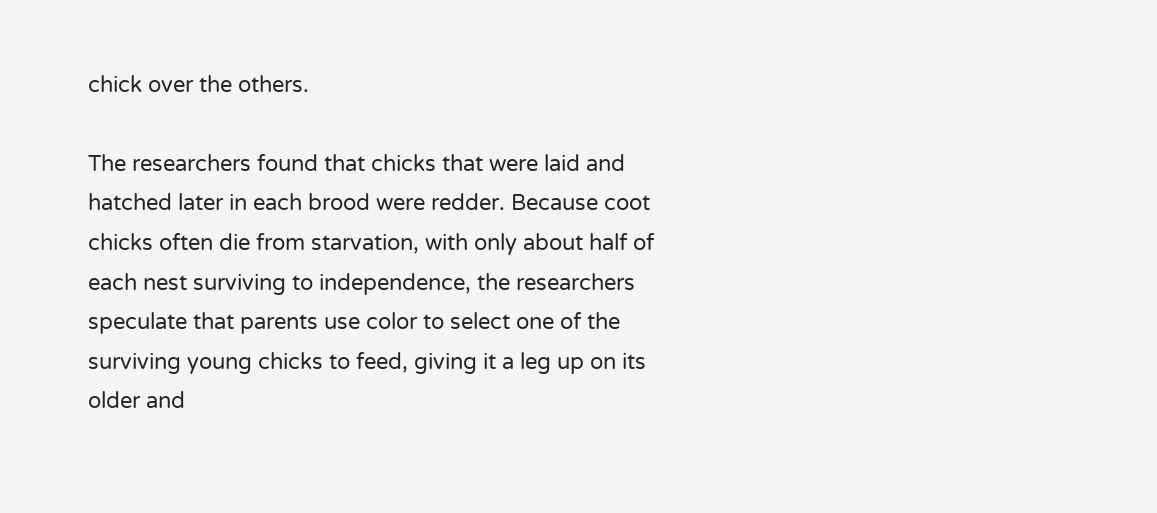chick over the others.

The researchers found that chicks that were laid and hatched later in each brood were redder. Because coot chicks often die from starvation, with only about half of each nest surviving to independence, the researchers speculate that parents use color to select one of the surviving young chicks to feed, giving it a leg up on its older and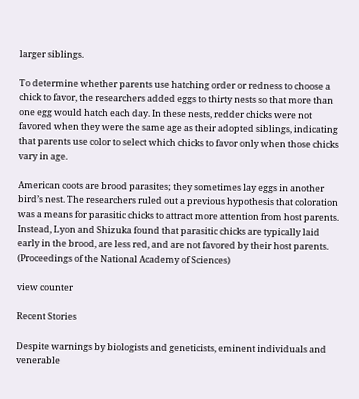larger siblings.

To determine whether parents use hatching order or redness to choose a chick to favor, the researchers added eggs to thirty nests so that more than one egg would hatch each day. In these nests, redder chicks were not favored when they were the same age as their adopted siblings, indicating that parents use color to select which chicks to favor only when those chicks vary in age.

American coots are brood parasites; they sometimes lay eggs in another bird’s nest. The researchers ruled out a previous hypothesis that coloration was a means for parasitic chicks to attract more attention from host parents. Instead, Lyon and Shizuka found that parasitic chicks are typically laid early in the brood, are less red, and are not favored by their host parents. (Proceedings of the National Academy of Sciences)

view counter

Recent Stories

Despite warnings by biologists and geneticists, eminent individuals and venerable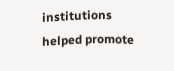institutions helped promote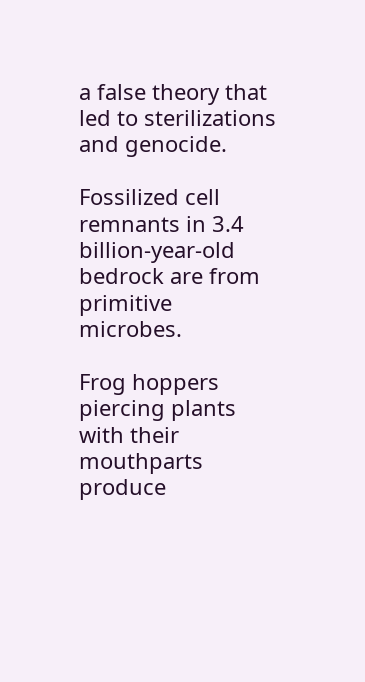a false theory that led to sterilizations and genocide.

Fossilized cell remnants in 3.4 billion-year-old bedrock are from primitive microbes.

Frog hoppers piercing plants with their mouthparts produce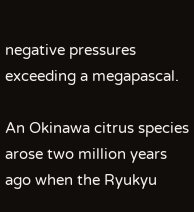negative pressures exceeding a megapascal.

An Okinawa citrus species arose two million years ago when the Ryukyu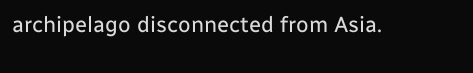archipelago disconnected from Asia.